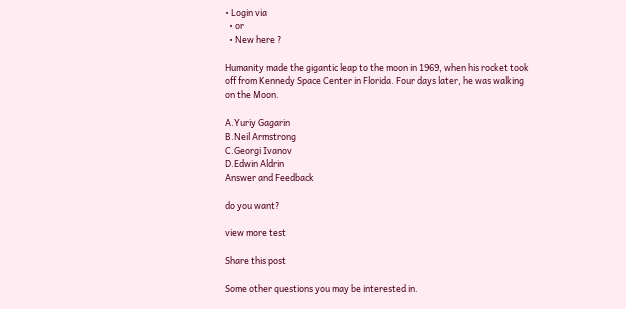• Login via
  • or
  • New here ?

Humanity made the gigantic leap to the moon in 1969, when his rocket took off from Kennedy Space Center in Florida. Four days later, he was walking on the Moon.

A.Yuriy Gagarin
B.Neil Armstrong
C.Georgi Ivanov
D.Edwin Aldrin
Answer and Feedback

do you want?

view more test

Share this post

Some other questions you may be interested in.